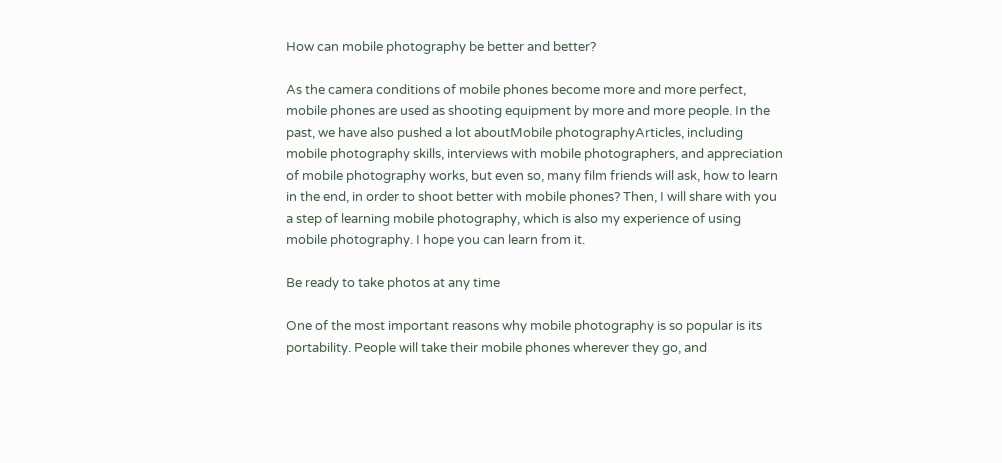How can mobile photography be better and better?

As the camera conditions of mobile phones become more and more perfect, mobile phones are used as shooting equipment by more and more people. In the past, we have also pushed a lot aboutMobile photographyArticles, including mobile photography skills, interviews with mobile photographers, and appreciation of mobile photography works, but even so, many film friends will ask, how to learn in the end, in order to shoot better with mobile phones? Then, I will share with you a step of learning mobile photography, which is also my experience of using mobile photography. I hope you can learn from it.

Be ready to take photos at any time

One of the most important reasons why mobile photography is so popular is its portability. People will take their mobile phones wherever they go, and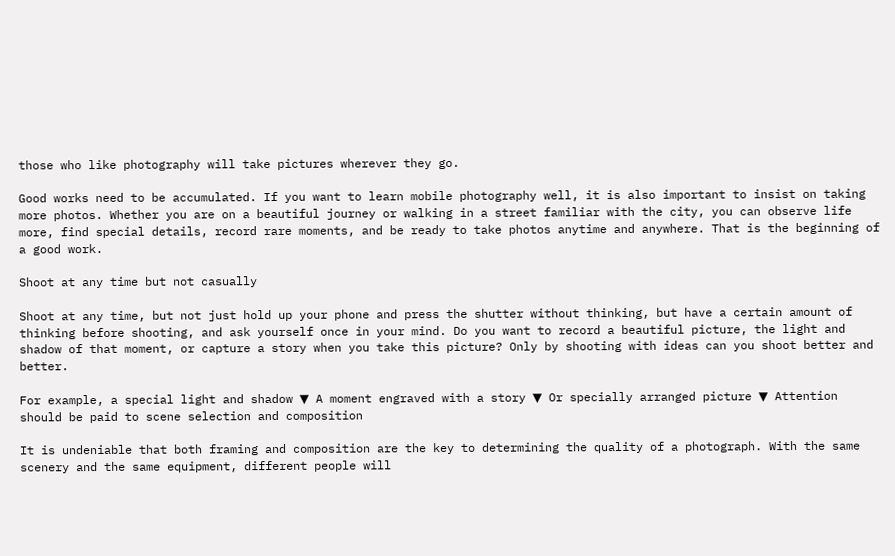those who like photography will take pictures wherever they go.

Good works need to be accumulated. If you want to learn mobile photography well, it is also important to insist on taking more photos. Whether you are on a beautiful journey or walking in a street familiar with the city, you can observe life more, find special details, record rare moments, and be ready to take photos anytime and anywhere. That is the beginning of a good work.

Shoot at any time but not casually

Shoot at any time, but not just hold up your phone and press the shutter without thinking, but have a certain amount of thinking before shooting, and ask yourself once in your mind. Do you want to record a beautiful picture, the light and shadow of that moment, or capture a story when you take this picture? Only by shooting with ideas can you shoot better and better.

For example, a special light and shadow ▼ A moment engraved with a story ▼ Or specially arranged picture ▼ Attention should be paid to scene selection and composition

It is undeniable that both framing and composition are the key to determining the quality of a photograph. With the same scenery and the same equipment, different people will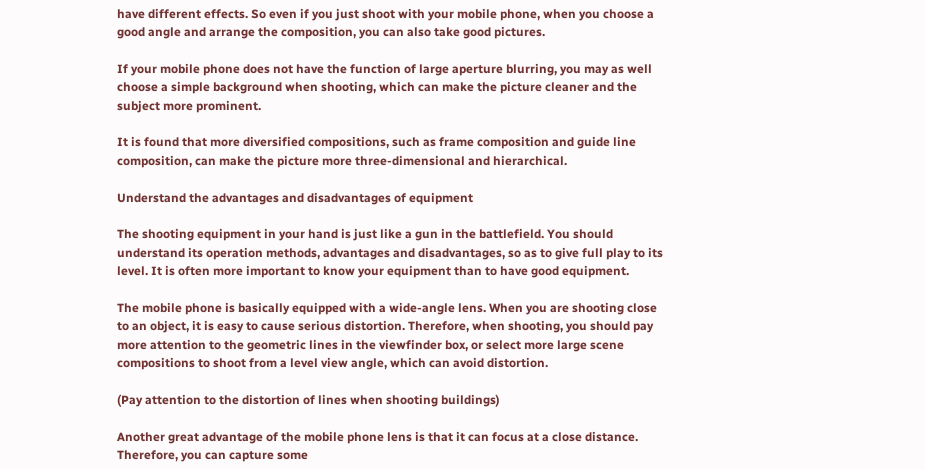have different effects. So even if you just shoot with your mobile phone, when you choose a good angle and arrange the composition, you can also take good pictures.

If your mobile phone does not have the function of large aperture blurring, you may as well choose a simple background when shooting, which can make the picture cleaner and the subject more prominent.

It is found that more diversified compositions, such as frame composition and guide line composition, can make the picture more three-dimensional and hierarchical.

Understand the advantages and disadvantages of equipment

The shooting equipment in your hand is just like a gun in the battlefield. You should understand its operation methods, advantages and disadvantages, so as to give full play to its level. It is often more important to know your equipment than to have good equipment.

The mobile phone is basically equipped with a wide-angle lens. When you are shooting close to an object, it is easy to cause serious distortion. Therefore, when shooting, you should pay more attention to the geometric lines in the viewfinder box, or select more large scene compositions to shoot from a level view angle, which can avoid distortion.

(Pay attention to the distortion of lines when shooting buildings)

Another great advantage of the mobile phone lens is that it can focus at a close distance. Therefore, you can capture some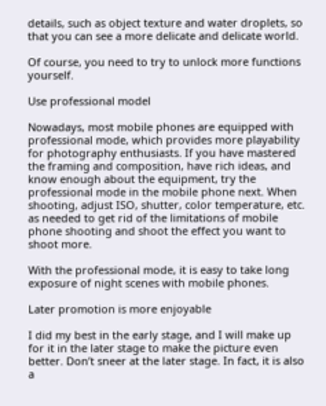details, such as object texture and water droplets, so that you can see a more delicate and delicate world.

Of course, you need to try to unlock more functions yourself.

Use professional model

Nowadays, most mobile phones are equipped with professional mode, which provides more playability for photography enthusiasts. If you have mastered the framing and composition, have rich ideas, and know enough about the equipment, try the professional mode in the mobile phone next. When shooting, adjust ISO, shutter, color temperature, etc. as needed to get rid of the limitations of mobile phone shooting and shoot the effect you want to shoot more.

With the professional mode, it is easy to take long exposure of night scenes with mobile phones.

Later promotion is more enjoyable

I did my best in the early stage, and I will make up for it in the later stage to make the picture even better. Don’t sneer at the later stage. In fact, it is also a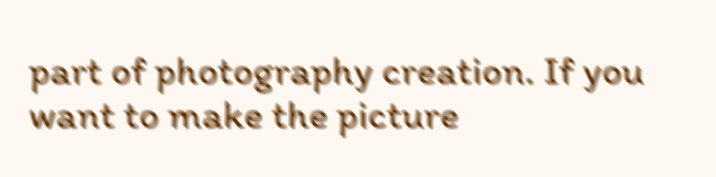part of photography creation. If you want to make the picture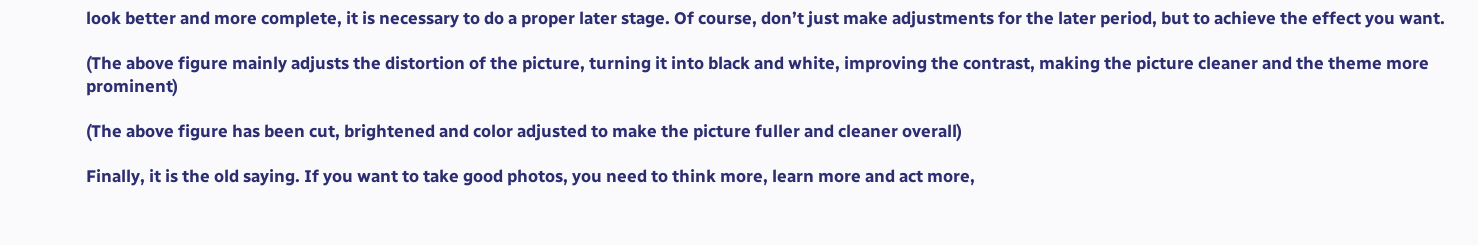look better and more complete, it is necessary to do a proper later stage. Of course, don’t just make adjustments for the later period, but to achieve the effect you want.

(The above figure mainly adjusts the distortion of the picture, turning it into black and white, improving the contrast, making the picture cleaner and the theme more prominent)

(The above figure has been cut, brightened and color adjusted to make the picture fuller and cleaner overall)

Finally, it is the old saying. If you want to take good photos, you need to think more, learn more and act more,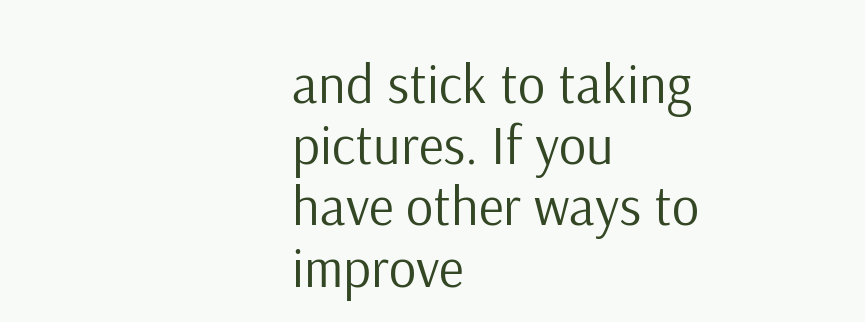and stick to taking pictures. If you have other ways to improve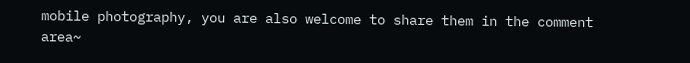mobile photography, you are also welcome to share them in the comment area~